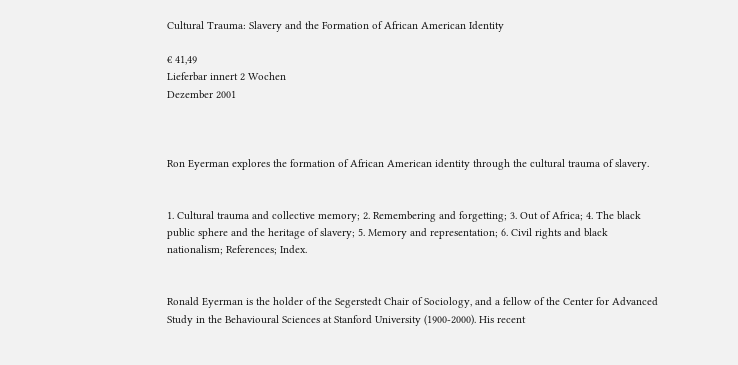Cultural Trauma: Slavery and the Formation of African American Identity

€ 41,49
Lieferbar innert 2 Wochen
Dezember 2001



Ron Eyerman explores the formation of African American identity through the cultural trauma of slavery.


1. Cultural trauma and collective memory; 2. Remembering and forgetting; 3. Out of Africa; 4. The black public sphere and the heritage of slavery; 5. Memory and representation; 6. Civil rights and black nationalism; References; Index.


Ronald Eyerman is the holder of the Segerstedt Chair of Sociology, and a fellow of the Center for Advanced Study in the Behavioural Sciences at Stanford University (1900-2000). His recent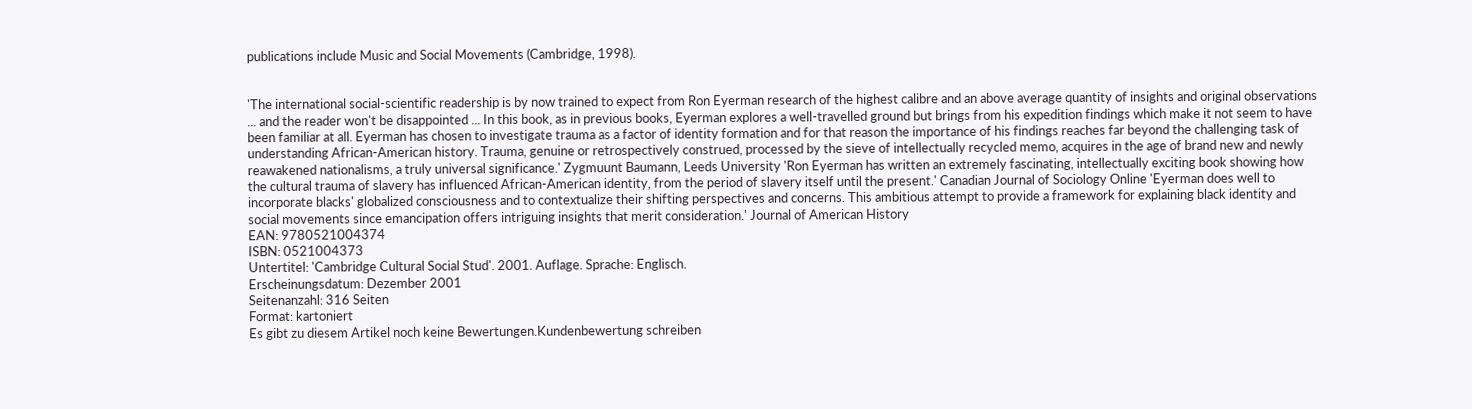publications include Music and Social Movements (Cambridge, 1998).


'The international social-scientific readership is by now trained to expect from Ron Eyerman research of the highest calibre and an above average quantity of insights and original observations ... and the reader won't be disappointed ... In this book, as in previous books, Eyerman explores a well-travelled ground but brings from his expedition findings which make it not seem to have been familiar at all. Eyerman has chosen to investigate trauma as a factor of identity formation and for that reason the importance of his findings reaches far beyond the challenging task of understanding African-American history. Trauma, genuine or retrospectively construed, processed by the sieve of intellectually recycled memo, acquires in the age of brand new and newly reawakened nationalisms, a truly universal significance.' Zygmuunt Baumann, Leeds University 'Ron Eyerman has written an extremely fascinating, intellectually exciting book showing how the cultural trauma of slavery has influenced African-American identity, from the period of slavery itself until the present.' Canadian Journal of Sociology Online 'Eyerman does well to incorporate blacks' globalized consciousness and to contextualize their shifting perspectives and concerns. This ambitious attempt to provide a framework for explaining black identity and social movements since emancipation offers intriguing insights that merit consideration.' Journal of American History
EAN: 9780521004374
ISBN: 0521004373
Untertitel: 'Cambridge Cultural Social Stud'. 2001. Auflage. Sprache: Englisch.
Erscheinungsdatum: Dezember 2001
Seitenanzahl: 316 Seiten
Format: kartoniert
Es gibt zu diesem Artikel noch keine Bewertungen.Kundenbewertung schreiben